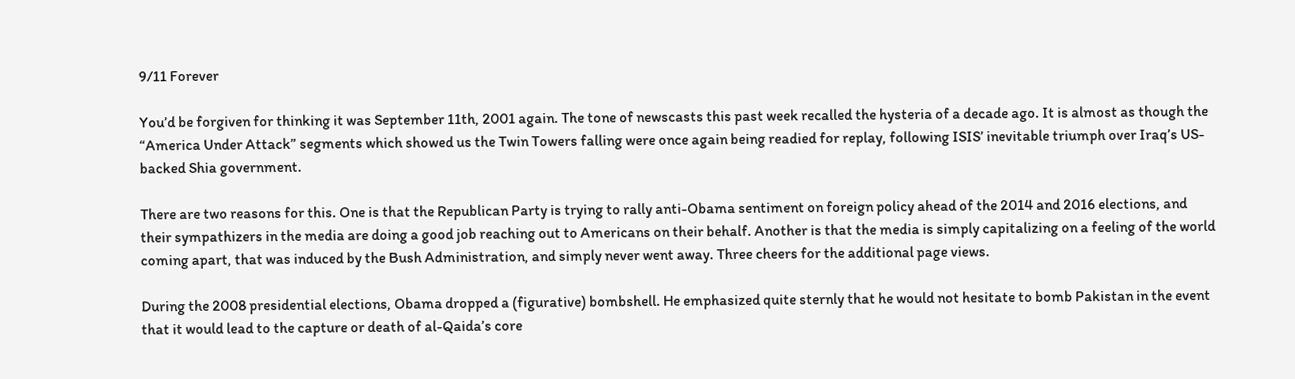9/11 Forever

You’d be forgiven for thinking it was September 11th, 2001 again. The tone of newscasts this past week recalled the hysteria of a decade ago. It is almost as though the “America Under Attack” segments which showed us the Twin Towers falling were once again being readied for replay, following ISIS’ inevitable triumph over Iraq’s US-backed Shia government.

There are two reasons for this. One is that the Republican Party is trying to rally anti-Obama sentiment on foreign policy ahead of the 2014 and 2016 elections, and their sympathizers in the media are doing a good job reaching out to Americans on their behalf. Another is that the media is simply capitalizing on a feeling of the world coming apart, that was induced by the Bush Administration, and simply never went away. Three cheers for the additional page views.

During the 2008 presidential elections, Obama dropped a (figurative) bombshell. He emphasized quite sternly that he would not hesitate to bomb Pakistan in the event that it would lead to the capture or death of al-Qaida’s core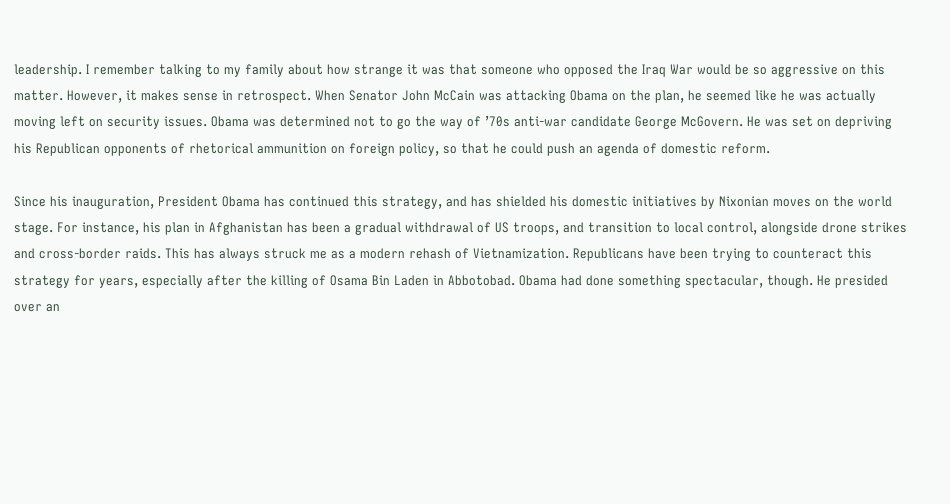leadership. I remember talking to my family about how strange it was that someone who opposed the Iraq War would be so aggressive on this matter. However, it makes sense in retrospect. When Senator John McCain was attacking Obama on the plan, he seemed like he was actually moving left on security issues. Obama was determined not to go the way of ’70s anti-war candidate George McGovern. He was set on depriving his Republican opponents of rhetorical ammunition on foreign policy, so that he could push an agenda of domestic reform.

Since his inauguration, President Obama has continued this strategy, and has shielded his domestic initiatives by Nixonian moves on the world stage. For instance, his plan in Afghanistan has been a gradual withdrawal of US troops, and transition to local control, alongside drone strikes and cross-border raids. This has always struck me as a modern rehash of Vietnamization. Republicans have been trying to counteract this strategy for years, especially after the killing of Osama Bin Laden in Abbotobad. Obama had done something spectacular, though. He presided over an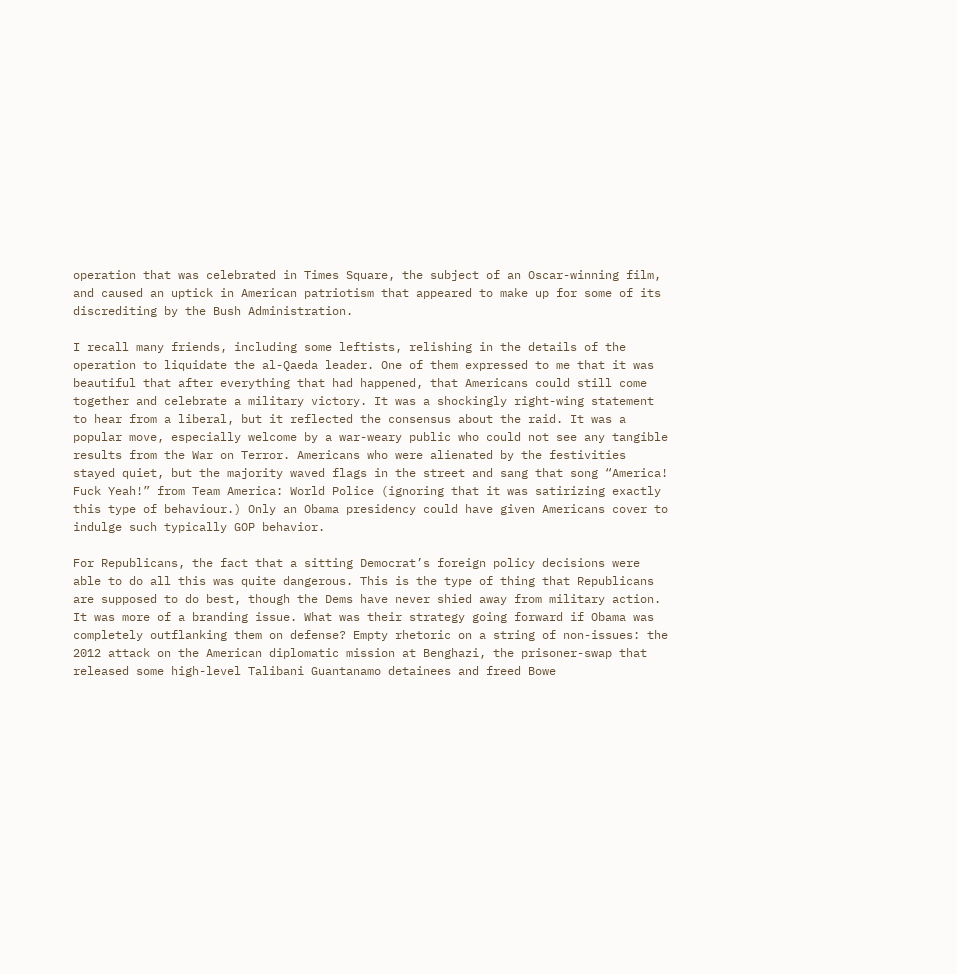operation that was celebrated in Times Square, the subject of an Oscar-winning film, and caused an uptick in American patriotism that appeared to make up for some of its discrediting by the Bush Administration.

I recall many friends, including some leftists, relishing in the details of the operation to liquidate the al-Qaeda leader. One of them expressed to me that it was beautiful that after everything that had happened, that Americans could still come together and celebrate a military victory. It was a shockingly right-wing statement to hear from a liberal, but it reflected the consensus about the raid. It was a popular move, especially welcome by a war-weary public who could not see any tangible results from the War on Terror. Americans who were alienated by the festivities stayed quiet, but the majority waved flags in the street and sang that song “America! Fuck Yeah!” from Team America: World Police (ignoring that it was satirizing exactly this type of behaviour.) Only an Obama presidency could have given Americans cover to indulge such typically GOP behavior.

For Republicans, the fact that a sitting Democrat’s foreign policy decisions were able to do all this was quite dangerous. This is the type of thing that Republicans are supposed to do best, though the Dems have never shied away from military action. It was more of a branding issue. What was their strategy going forward if Obama was completely outflanking them on defense? Empty rhetoric on a string of non-issues: the 2012 attack on the American diplomatic mission at Benghazi, the prisoner-swap that released some high-level Talibani Guantanamo detainees and freed Bowe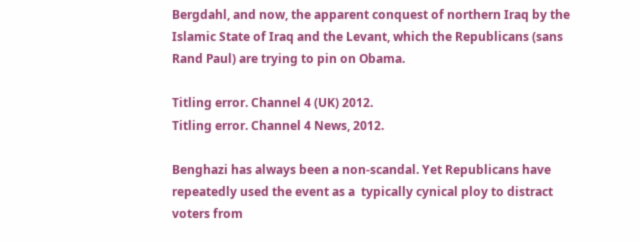Bergdahl, and now, the apparent conquest of northern Iraq by the Islamic State of Iraq and the Levant, which the Republicans (sans Rand Paul) are trying to pin on Obama.

Titling error. Channel 4 (UK) 2012.
Titling error. Channel 4 News, 2012.

Benghazi has always been a non-scandal. Yet Republicans have repeatedly used the event as a  typically cynical ploy to distract voters from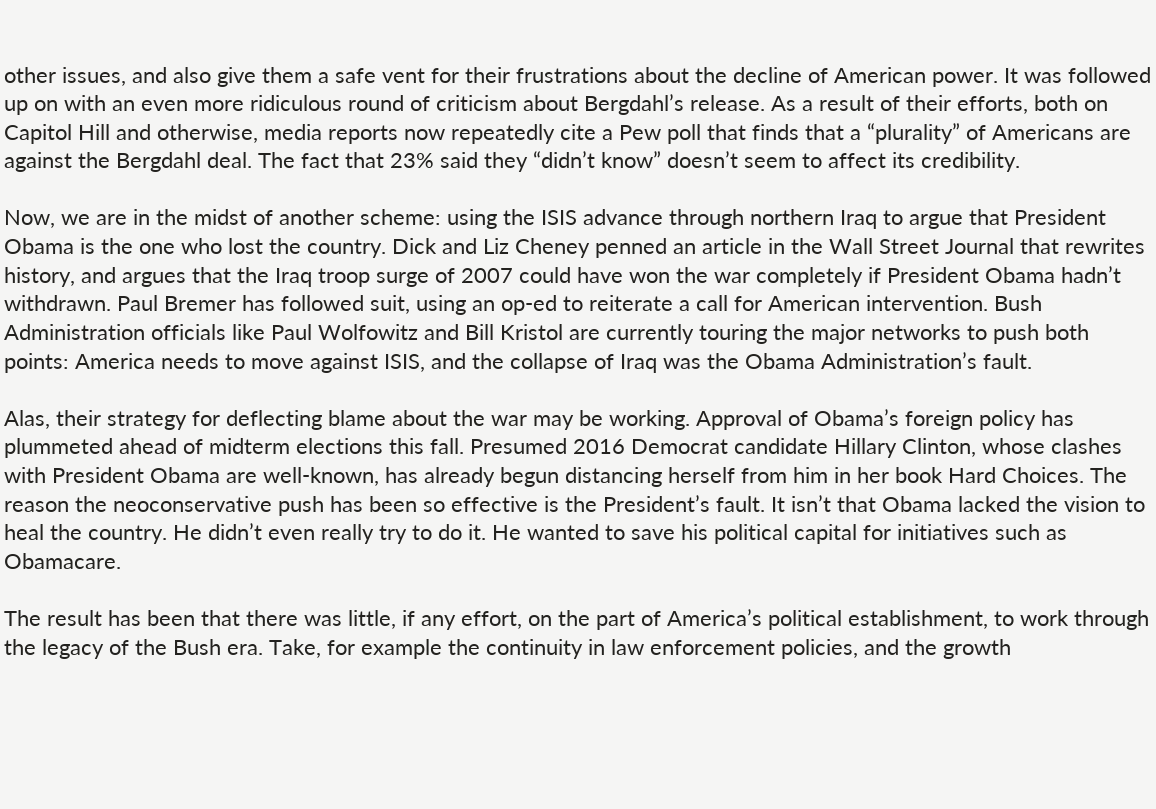other issues, and also give them a safe vent for their frustrations about the decline of American power. It was followed up on with an even more ridiculous round of criticism about Bergdahl’s release. As a result of their efforts, both on Capitol Hill and otherwise, media reports now repeatedly cite a Pew poll that finds that a “plurality” of Americans are against the Bergdahl deal. The fact that 23% said they “didn’t know” doesn’t seem to affect its credibility.

Now, we are in the midst of another scheme: using the ISIS advance through northern Iraq to argue that President Obama is the one who lost the country. Dick and Liz Cheney penned an article in the Wall Street Journal that rewrites history, and argues that the Iraq troop surge of 2007 could have won the war completely if President Obama hadn’t withdrawn. Paul Bremer has followed suit, using an op-ed to reiterate a call for American intervention. Bush Administration officials like Paul Wolfowitz and Bill Kristol are currently touring the major networks to push both points: America needs to move against ISIS, and the collapse of Iraq was the Obama Administration’s fault.

Alas, their strategy for deflecting blame about the war may be working. Approval of Obama’s foreign policy has plummeted ahead of midterm elections this fall. Presumed 2016 Democrat candidate Hillary Clinton, whose clashes with President Obama are well-known, has already begun distancing herself from him in her book Hard Choices. The reason the neoconservative push has been so effective is the President’s fault. It isn’t that Obama lacked the vision to heal the country. He didn’t even really try to do it. He wanted to save his political capital for initiatives such as Obamacare.

The result has been that there was little, if any effort, on the part of America’s political establishment, to work through the legacy of the Bush era. Take, for example the continuity in law enforcement policies, and the growth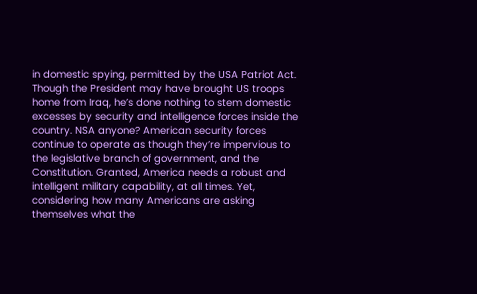in domestic spying, permitted by the USA Patriot Act. Though the President may have brought US troops home from Iraq, he’s done nothing to stem domestic excesses by security and intelligence forces inside the country. NSA anyone? American security forces continue to operate as though they’re impervious to the legislative branch of government, and the Constitution. Granted, America needs a robust and intelligent military capability, at all times. Yet, considering how many Americans are asking themselves what the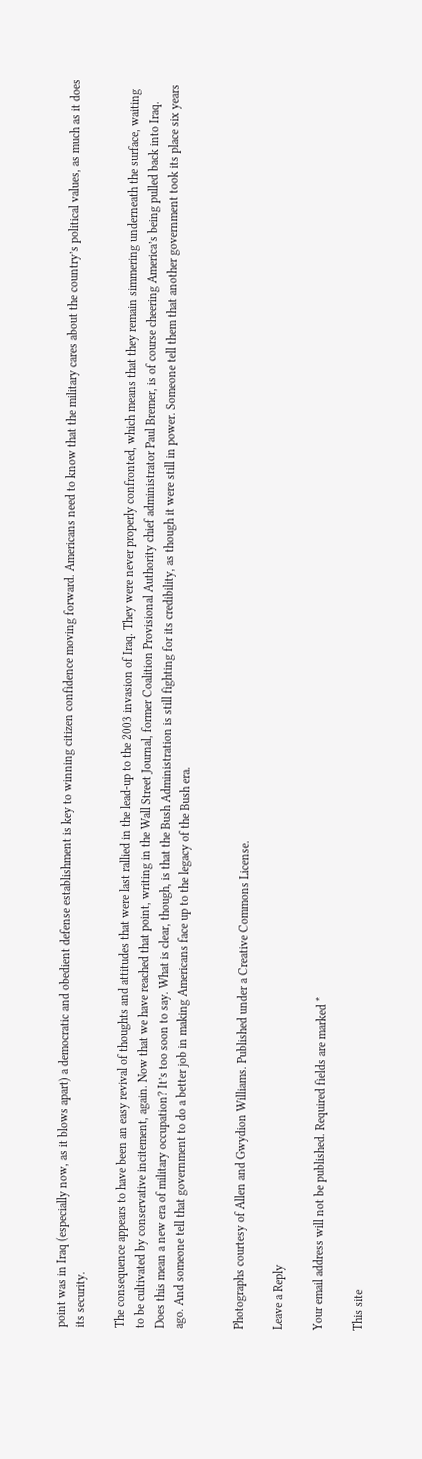point was in Iraq (especially now, as it blows apart) a democratic and obedient defense establishment is key to winning citizen confidence moving forward. Americans need to know that the military cares about the country’s political values, as much as it does its security.

The consequence appears to have been an easy revival of thoughts and attitudes that were last rallied in the lead-up to the 2003 invasion of Iraq. They were never properly confronted, which means that they remain simmering underneath the surface, waiting to be cultivated by conservative incitement, again. Now that we have reached that point, writing in the Wall Street Journal, former Coalition Provisional Authority chief administrator Paul Bremer, is of course cheering America’s being pulled back into Iraq. Does this mean a new era of military occupation? It’s too soon to say. What is clear, though, is that the Bush Administration is still fighting for its credibility, as though it were still in power. Someone tell them that another government took its place six years ago. And someone tell that government to do a better job in making Americans face up to the legacy of the Bush era.


Photographs courtesy of Allen and Gwydion Williams. Published under a Creative Commons License.

Leave a Reply

Your email address will not be published. Required fields are marked *

This site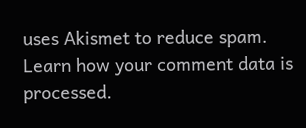uses Akismet to reduce spam. Learn how your comment data is processed.